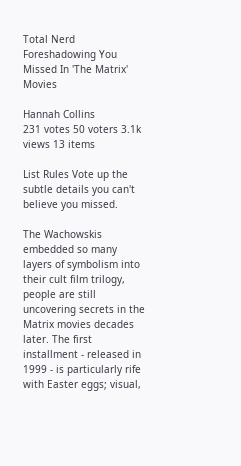Total Nerd Foreshadowing You Missed In 'The Matrix' Movies

Hannah Collins
231 votes 50 voters 3.1k views 13 items

List Rules Vote up the subtle details you can't believe you missed.

The Wachowskis embedded so many layers of symbolism into their cult film trilogy, people are still uncovering secrets in the Matrix movies decades later. The first installment - released in 1999 - is particularly rife with Easter eggs; visual,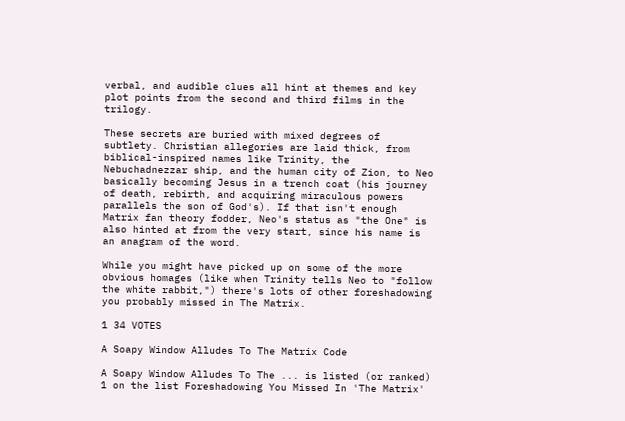verbal, and audible clues all hint at themes and key plot points from the second and third films in the trilogy.

These secrets are buried with mixed degrees of subtlety. Christian allegories are laid thick, from biblical-inspired names like Trinity, the Nebuchadnezzar ship, and the human city of Zion, to Neo basically becoming Jesus in a trench coat (his journey of death, rebirth, and acquiring miraculous powers parallels the son of God's). If that isn't enough Matrix fan theory fodder, Neo's status as "the One" is also hinted at from the very start, since his name is an anagram of the word.

While you might have picked up on some of the more obvious homages (like when Trinity tells Neo to "follow the white rabbit,") there's lots of other foreshadowing you probably missed in The Matrix.

1 34 VOTES

A Soapy Window Alludes To The Matrix Code

A Soapy Window Alludes To The ... is listed (or ranked) 1 on the list Foreshadowing You Missed In 'The Matrix'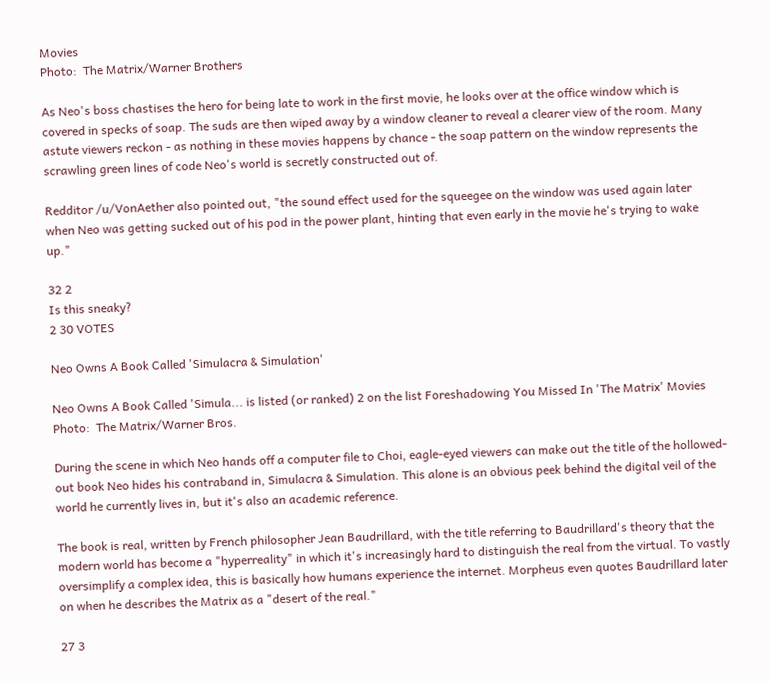Movies
Photo:  The Matrix/Warner Brothers

As Neo's boss chastises the hero for being late to work in the first movie, he looks over at the office window which is covered in specks of soap. The suds are then wiped away by a window cleaner to reveal a clearer view of the room. Many astute viewers reckon - as nothing in these movies happens by chance - the soap pattern on the window represents the scrawling green lines of code Neo's world is secretly constructed out of.

Redditor /u/VonAether also pointed out, "the sound effect used for the squeegee on the window was used again later when Neo was getting sucked out of his pod in the power plant, hinting that even early in the movie he's trying to wake up."

32 2
Is this sneaky?
2 30 VOTES

Neo Owns A Book Called 'Simulacra & Simulation'

Neo Owns A Book Called 'Simula... is listed (or ranked) 2 on the list Foreshadowing You Missed In 'The Matrix' Movies
Photo:  The Matrix/Warner Bros.

During the scene in which Neo hands off a computer file to Choi, eagle-eyed viewers can make out the title of the hollowed-out book Neo hides his contraband in, Simulacra & Simulation. This alone is an obvious peek behind the digital veil of the world he currently lives in, but it's also an academic reference.

The book is real, written by French philosopher Jean Baudrillard, with the title referring to Baudrillard's theory that the modern world has become a "hyperreality" in which it's increasingly hard to distinguish the real from the virtual. To vastly oversimplify a complex idea, this is basically how humans experience the internet. Morpheus even quotes Baudrillard later on when he describes the Matrix as a "desert of the real."

27 3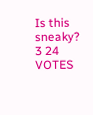Is this sneaky?
3 24 VOTES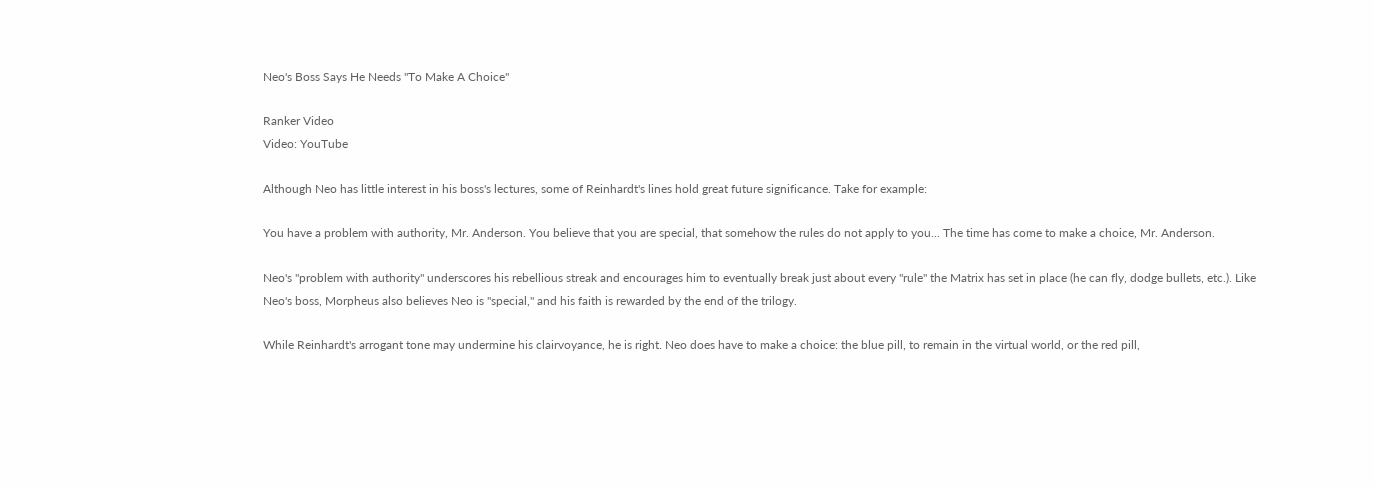Neo's Boss Says He Needs "To Make A Choice"

Ranker Video
Video: YouTube

Although Neo has little interest in his boss's lectures, some of Reinhardt's lines hold great future significance. Take for example:

You have a problem with authority, Mr. Anderson. You believe that you are special, that somehow the rules do not apply to you... The time has come to make a choice, Mr. Anderson.

Neo's "problem with authority" underscores his rebellious streak and encourages him to eventually break just about every "rule" the Matrix has set in place (he can fly, dodge bullets, etc.). Like Neo's boss, Morpheus also believes Neo is "special," and his faith is rewarded by the end of the trilogy.

While Reinhardt's arrogant tone may undermine his clairvoyance, he is right. Neo does have to make a choice: the blue pill, to remain in the virtual world, or the red pill,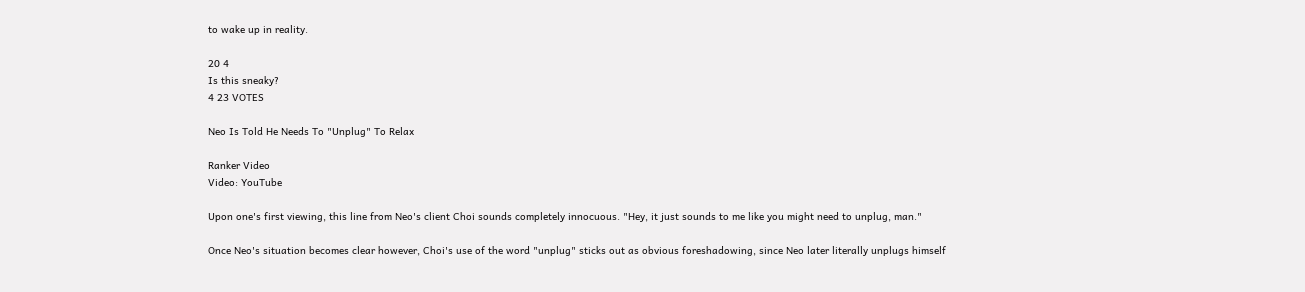to wake up in reality.

20 4
Is this sneaky?
4 23 VOTES

Neo Is Told He Needs To "Unplug" To Relax

Ranker Video
Video: YouTube

Upon one's first viewing, this line from Neo's client Choi sounds completely innocuous. "Hey, it just sounds to me like you might need to unplug, man."

Once Neo's situation becomes clear however, Choi's use of the word "unplug" sticks out as obvious foreshadowing, since Neo later literally unplugs himself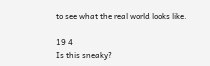to see what the real world looks like.

19 4
Is this sneaky?